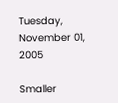Tuesday, November 01, 2005

Smaller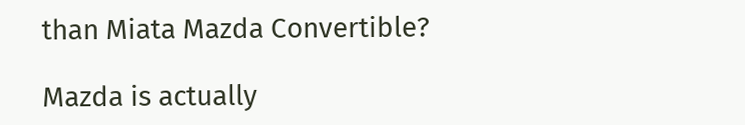than Miata Mazda Convertible?

Mazda is actually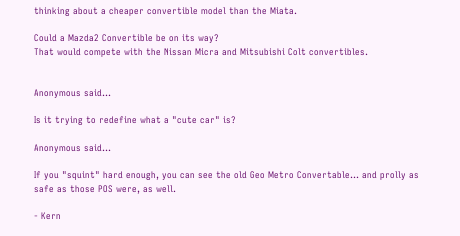thinking about a cheaper convertible model than the Miata.

Could a Mazda2 Convertible be on its way?
That would compete with the Nissan Micra and Mitsubishi Colt convertibles.


Anonymous said...

Is it trying to redefine what a "cute car" is?

Anonymous said...

If you "squint" hard enough, you can see the old Geo Metro Convertable... and prolly as safe as those POS were, as well.

- Kern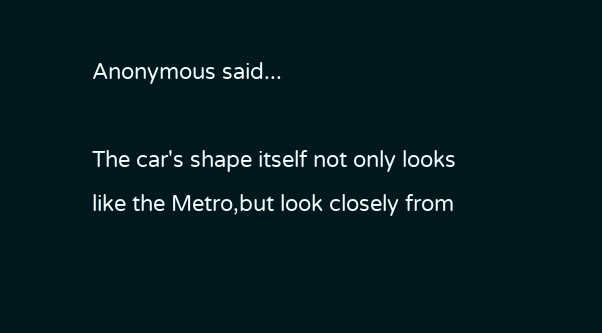Anonymous said...

The car's shape itself not only looks like the Metro,but look closely from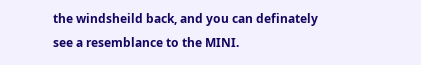the windsheild back, and you can definately see a resemblance to the MINI.